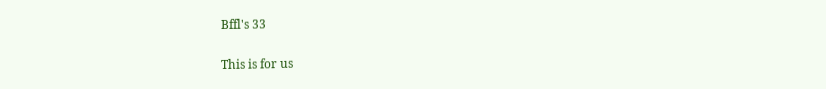Bffl's 33

This is for us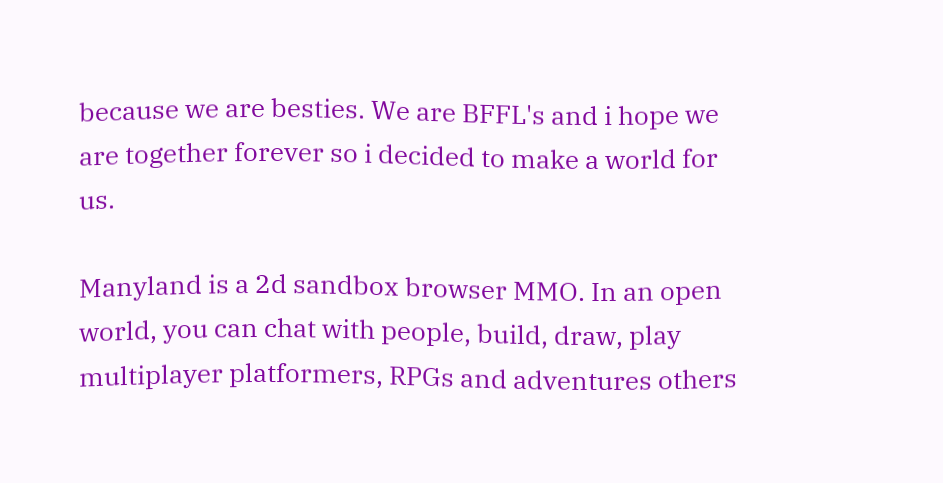because we are besties. We are BFFL's and i hope we are together forever so i decided to make a world for us.

Manyland is a 2d sandbox browser MMO. In an open world, you can chat with people, build, draw, play multiplayer platformers, RPGs and adventures others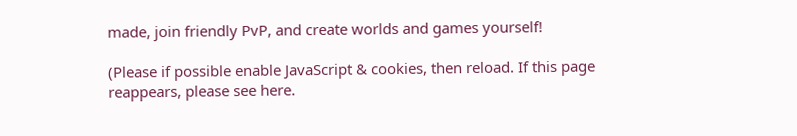made, join friendly PvP, and create worlds and games yourself!

(Please if possible enable JavaScript & cookies, then reload. If this page reappears, please see here.